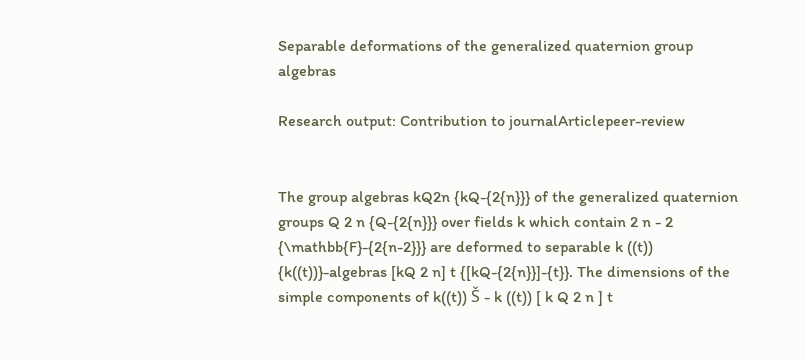Separable deformations of the generalized quaternion group algebras

Research output: Contribution to journalArticlepeer-review


The group algebras kQ2n {kQ-{2{n}}} of the generalized quaternion groups Q 2 n {Q-{2{n}}} over fields k which contain 2 n - 2 {\mathbb{F}-{2{n-2}}} are deformed to separable k ((t)) {k((t))}-algebras [kQ 2 n] t {[kQ-{2{n}}]-{t}}. The dimensions of the simple components of k((t)) Š - k ((t)) [ k Q 2 n ] t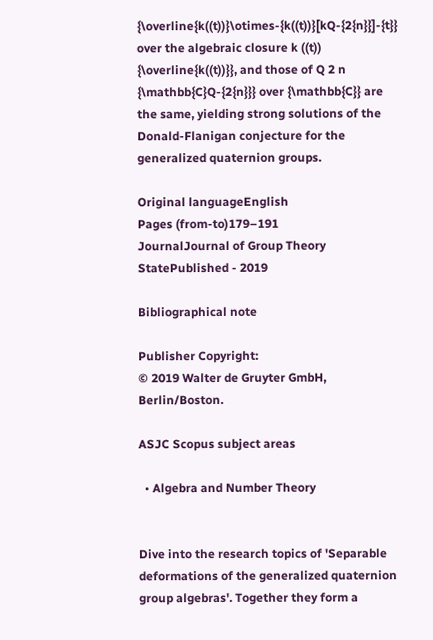{\overline{k((t))}\otimes-{k((t))}[kQ-{2{n}}]-{t}} over the algebraic closure k ((t)) {\overline{k((t))}}, and those of Q 2 n {\mathbb{C}Q-{2{n}}} over {\mathbb{C}} are the same, yielding strong solutions of the Donald-Flanigan conjecture for the generalized quaternion groups.

Original languageEnglish
Pages (from-to)179–191
JournalJournal of Group Theory
StatePublished - 2019

Bibliographical note

Publisher Copyright:
© 2019 Walter de Gruyter GmbH, Berlin/Boston.

ASJC Scopus subject areas

  • Algebra and Number Theory


Dive into the research topics of 'Separable deformations of the generalized quaternion group algebras'. Together they form a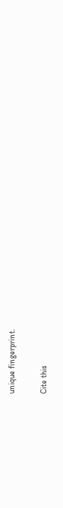unique fingerprint.

Cite this